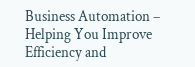Business Automation – Helping You Improve Efficiency and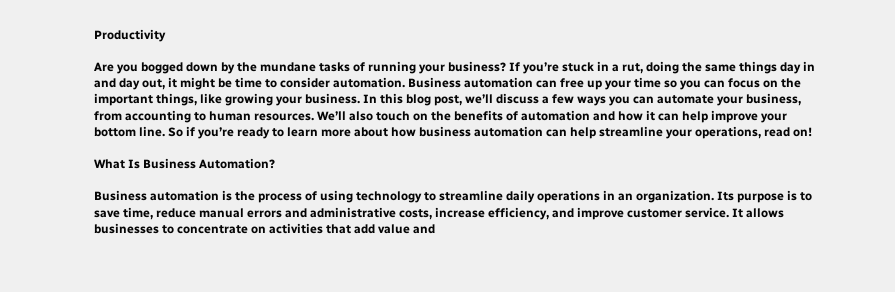Productivity

Are you bogged down by the mundane tasks of running your business? If you’re stuck in a rut, doing the same things day in and day out, it might be time to consider automation. Business automation can free up your time so you can focus on the important things, like growing your business. In this blog post, we’ll discuss a few ways you can automate your business, from accounting to human resources. We’ll also touch on the benefits of automation and how it can help improve your bottom line. So if you’re ready to learn more about how business automation can help streamline your operations, read on!

What Is Business Automation?

Business automation is the process of using technology to streamline daily operations in an organization. Its purpose is to save time, reduce manual errors and administrative costs, increase efficiency, and improve customer service. It allows businesses to concentrate on activities that add value and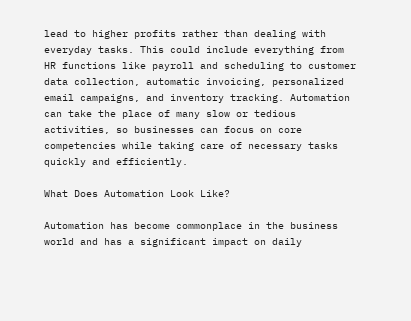lead to higher profits rather than dealing with everyday tasks. This could include everything from HR functions like payroll and scheduling to customer data collection, automatic invoicing, personalized email campaigns, and inventory tracking. Automation can take the place of many slow or tedious activities, so businesses can focus on core competencies while taking care of necessary tasks quickly and efficiently.

What Does Automation Look Like?

Automation has become commonplace in the business world and has a significant impact on daily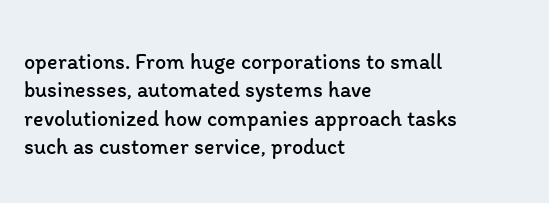operations. From huge corporations to small businesses, automated systems have revolutionized how companies approach tasks such as customer service, product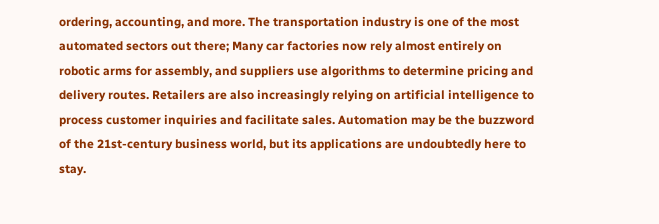ordering, accounting, and more. The transportation industry is one of the most automated sectors out there; Many car factories now rely almost entirely on robotic arms for assembly, and suppliers use algorithms to determine pricing and delivery routes. Retailers are also increasingly relying on artificial intelligence to process customer inquiries and facilitate sales. Automation may be the buzzword of the 21st-century business world, but its applications are undoubtedly here to stay.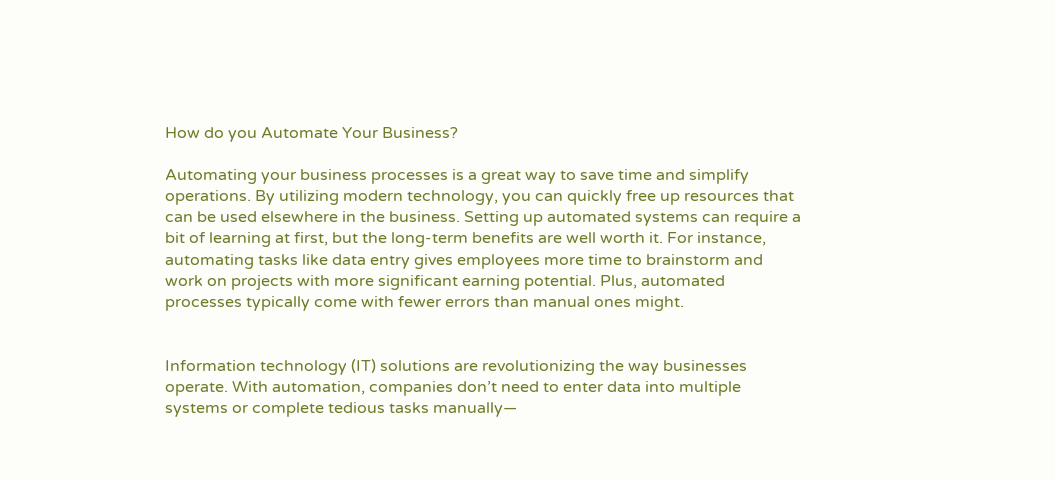How do you Automate Your Business?

Automating your business processes is a great way to save time and simplify operations. By utilizing modern technology, you can quickly free up resources that can be used elsewhere in the business. Setting up automated systems can require a bit of learning at first, but the long-term benefits are well worth it. For instance, automating tasks like data entry gives employees more time to brainstorm and work on projects with more significant earning potential. Plus, automated processes typically come with fewer errors than manual ones might.


Information technology (IT) solutions are revolutionizing the way businesses operate. With automation, companies don’t need to enter data into multiple systems or complete tedious tasks manually—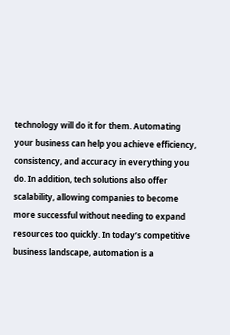technology will do it for them. Automating your business can help you achieve efficiency, consistency, and accuracy in everything you do. In addition, tech solutions also offer scalability, allowing companies to become more successful without needing to expand resources too quickly. In today’s competitive business landscape, automation is a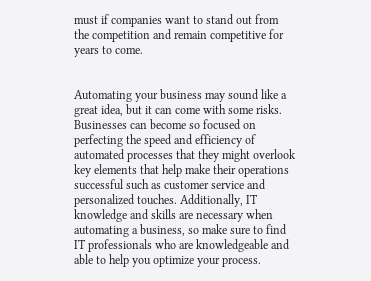must if companies want to stand out from the competition and remain competitive for years to come.


Automating your business may sound like a great idea, but it can come with some risks. Businesses can become so focused on perfecting the speed and efficiency of automated processes that they might overlook key elements that help make their operations successful such as customer service and personalized touches. Additionally, IT knowledge and skills are necessary when automating a business, so make sure to find IT professionals who are knowledgeable and able to help you optimize your process.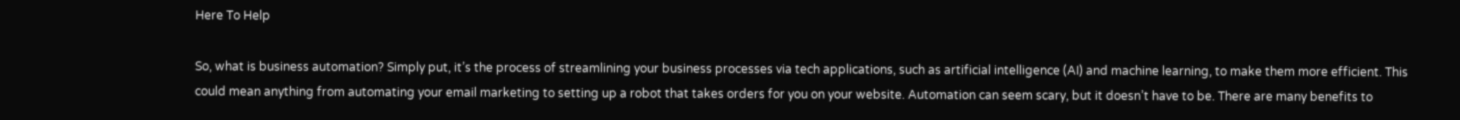Here To Help

So, what is business automation? Simply put, it’s the process of streamlining your business processes via tech applications, such as artificial intelligence (AI) and machine learning, to make them more efficient. This could mean anything from automating your email marketing to setting up a robot that takes orders for you on your website. Automation can seem scary, but it doesn’t have to be. There are many benefits to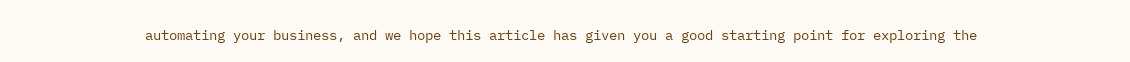automating your business, and we hope this article has given you a good starting point for exploring the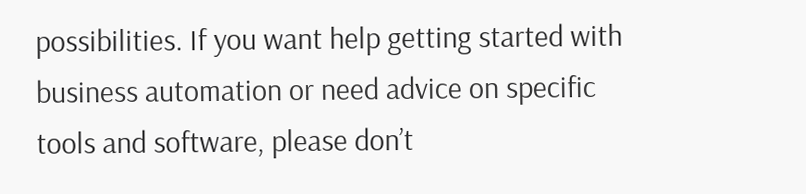possibilities. If you want help getting started with business automation or need advice on specific tools and software, please don’t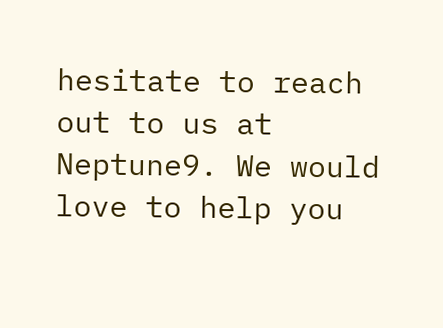hesitate to reach out to us at Neptune9. We would love to help you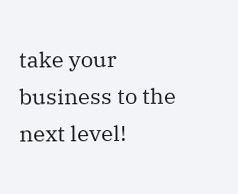take your business to the next level!